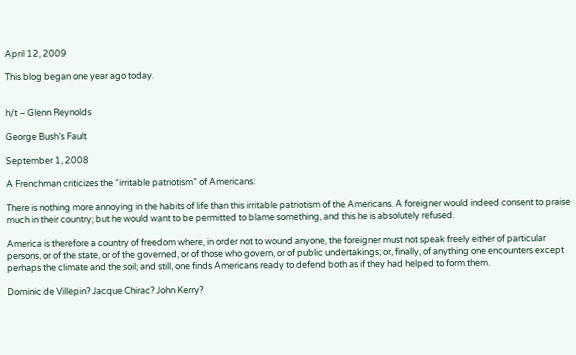April 12, 2009

This blog began one year ago today.


h/t – Glenn Reynolds

George Bush’s Fault

September 1, 2008

A Frenchman criticizes the “irritable patriotism” of Americans:

There is nothing more annoying in the habits of life than this irritable patriotism of the Americans. A foreigner would indeed consent to praise much in their country; but he would want to be permitted to blame something, and this he is absolutely refused.

America is therefore a country of freedom where, in order not to wound anyone, the foreigner must not speak freely either of particular persons, or of the state, or of the governed, or of those who govern, or of public undertakings; or, finally, of anything one encounters except perhaps the climate and the soil; and still, one finds Americans ready to defend both as if they had helped to form them.

Dominic de Villepin? Jacque Chirac? John Kerry?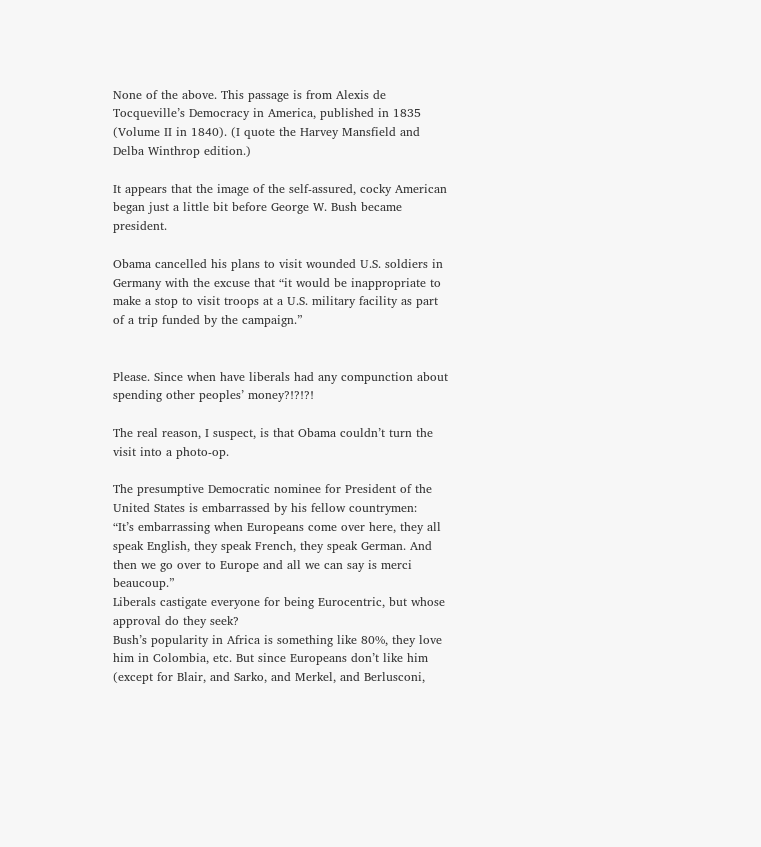None of the above. This passage is from Alexis de Tocqueville’s Democracy in America, published in 1835 (Volume II in 1840). (I quote the Harvey Mansfield and Delba Winthrop edition.)

It appears that the image of the self-assured, cocky American began just a little bit before George W. Bush became president.

Obama cancelled his plans to visit wounded U.S. soldiers in Germany with the excuse that “it would be inappropriate to make a stop to visit troops at a U.S. military facility as part of a trip funded by the campaign.”


Please. Since when have liberals had any compunction about spending other peoples’ money?!?!?!

The real reason, I suspect, is that Obama couldn’t turn the visit into a photo-op.

The presumptive Democratic nominee for President of the United States is embarrassed by his fellow countrymen:
“It’s embarrassing when Europeans come over here, they all speak English, they speak French, they speak German. And then we go over to Europe and all we can say is merci beaucoup.”
Liberals castigate everyone for being Eurocentric, but whose approval do they seek?
Bush’s popularity in Africa is something like 80%, they love him in Colombia, etc. But since Europeans don’t like him (except for Blair, and Sarko, and Merkel, and Berlusconi,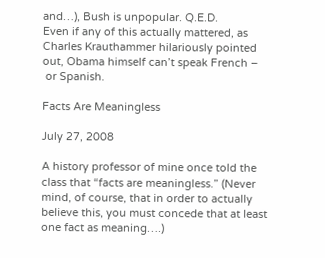and…), Bush is unpopular. Q.E.D.
Even if any of this actually mattered, as Charles Krauthammer hilariously pointed out, Obama himself can’t speak French –
 or Spanish.

Facts Are Meaningless

July 27, 2008

A history professor of mine once told the class that “facts are meaningless.” (Never mind, of course, that in order to actually believe this, you must concede that at least one fact as meaning….)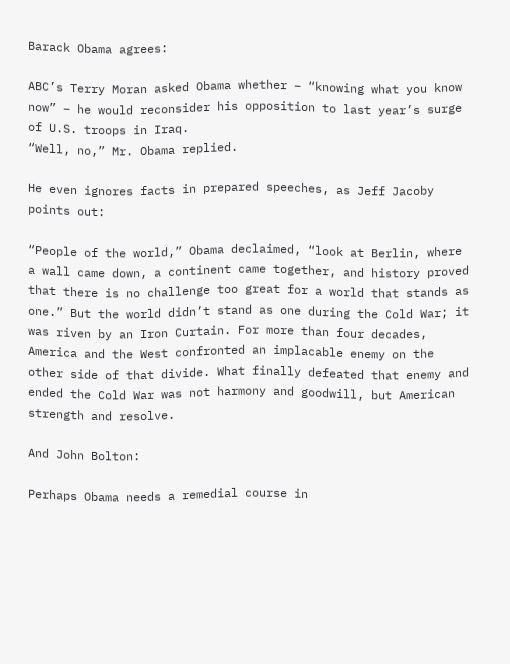Barack Obama agrees:

ABC’s Terry Moran asked Obama whether – “knowing what you know now” – he would reconsider his opposition to last year’s surge of U.S. troops in Iraq.
“Well, no,” Mr. Obama replied.

He even ignores facts in prepared speeches, as Jeff Jacoby points out:

“People of the world,” Obama declaimed, “look at Berlin, where a wall came down, a continent came together, and history proved that there is no challenge too great for a world that stands as one.” But the world didn’t stand as one during the Cold War; it was riven by an Iron Curtain. For more than four decades, America and the West confronted an implacable enemy on the other side of that divide. What finally defeated that enemy and ended the Cold War was not harmony and goodwill, but American strength and resolve.

And John Bolton:

Perhaps Obama needs a remedial course in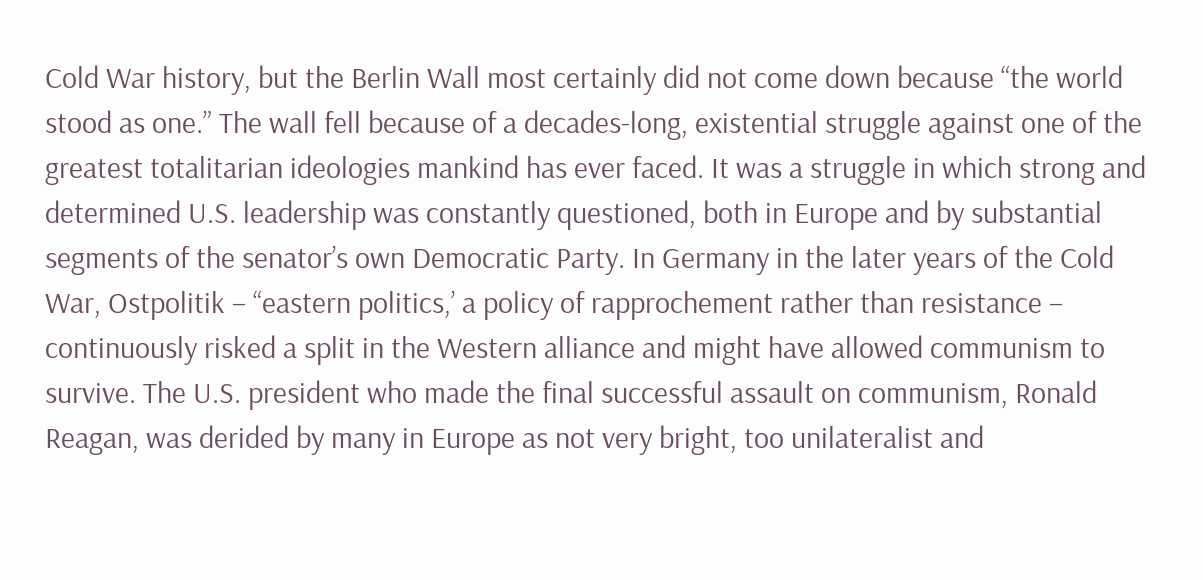Cold War history, but the Berlin Wall most certainly did not come down because “the world stood as one.” The wall fell because of a decades-long, existential struggle against one of the greatest totalitarian ideologies mankind has ever faced. It was a struggle in which strong and determined U.S. leadership was constantly questioned, both in Europe and by substantial segments of the senator’s own Democratic Party. In Germany in the later years of the Cold War, Ostpolitik – “eastern politics,’ a policy of rapprochement rather than resistance – continuously risked a split in the Western alliance and might have allowed communism to survive. The U.S. president who made the final successful assault on communism, Ronald Reagan, was derided by many in Europe as not very bright, too unilateralist and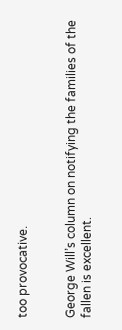too provocative.


George Will’s column on notifying the families of the fallen is excellent.